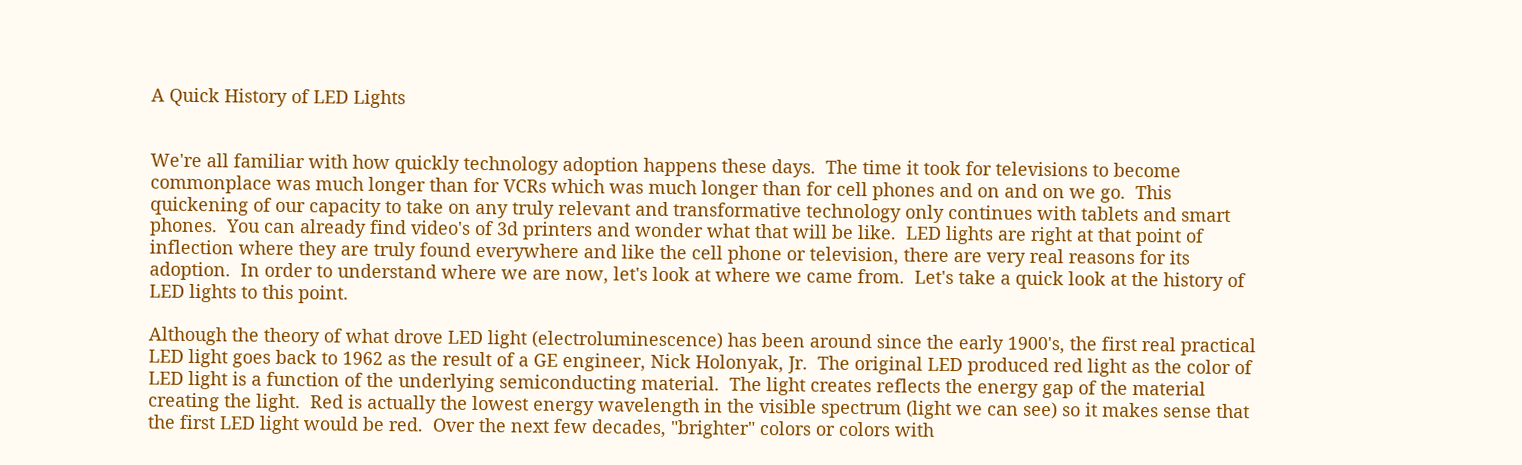A Quick History of LED Lights


We're all familiar with how quickly technology adoption happens these days.  The time it took for televisions to become commonplace was much longer than for VCRs which was much longer than for cell phones and on and on we go.  This quickening of our capacity to take on any truly relevant and transformative technology only continues with tablets and smart phones.  You can already find video's of 3d printers and wonder what that will be like.  LED lights are right at that point of inflection where they are truly found everywhere and like the cell phone or television, there are very real reasons for its adoption.  In order to understand where we are now, let's look at where we came from.  Let's take a quick look at the history of LED lights to this point.

Although the theory of what drove LED light (electroluminescence) has been around since the early 1900's, the first real practical LED light goes back to 1962 as the result of a GE engineer, Nick Holonyak, Jr.  The original LED produced red light as the color of LED light is a function of the underlying semiconducting material.  The light creates reflects the energy gap of the material creating the light.  Red is actually the lowest energy wavelength in the visible spectrum (light we can see) so it makes sense that the first LED light would be red.  Over the next few decades, "brighter" colors or colors with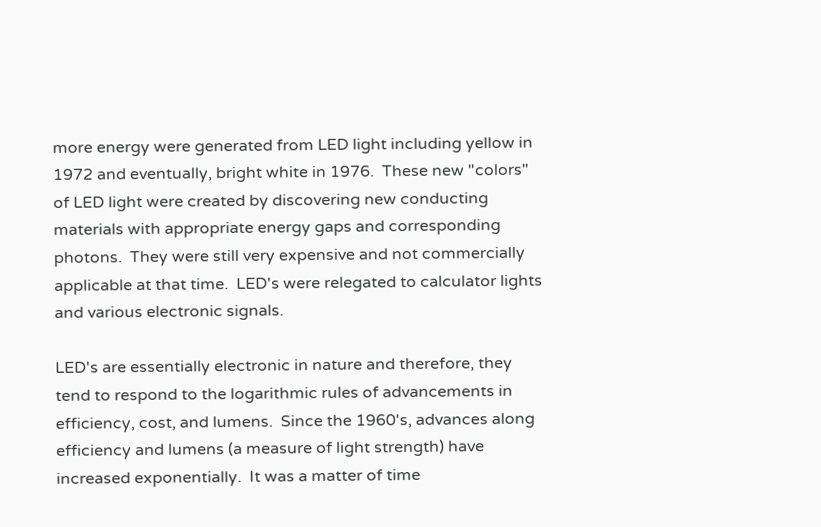more energy were generated from LED light including yellow in 1972 and eventually, bright white in 1976.  These new "colors" of LED light were created by discovering new conducting materials with appropriate energy gaps and corresponding photons.  They were still very expensive and not commercially applicable at that time.  LED's were relegated to calculator lights and various electronic signals.

LED's are essentially electronic in nature and therefore, they tend to respond to the logarithmic rules of advancements in efficiency, cost, and lumens.  Since the 1960's, advances along efficiency and lumens (a measure of light strength) have increased exponentially.  It was a matter of time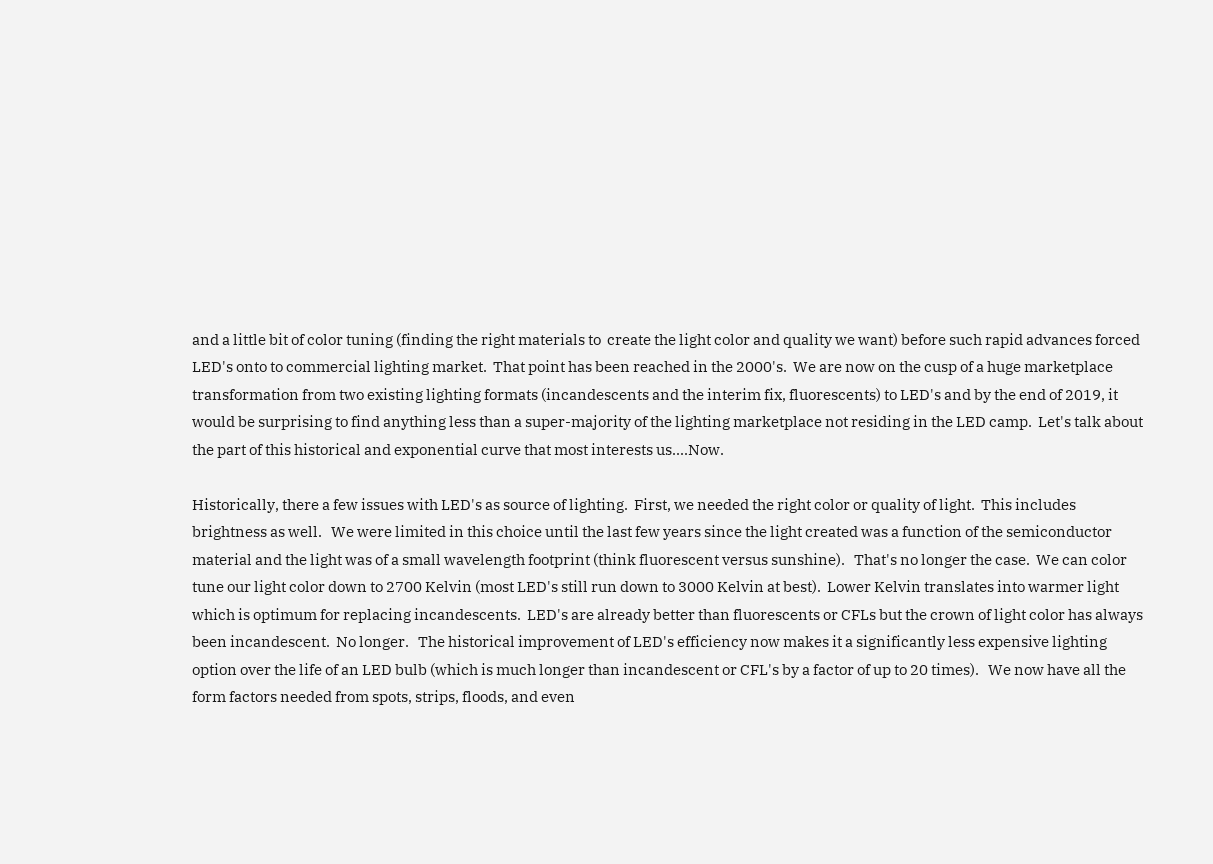and a little bit of color tuning (finding the right materials to  create the light color and quality we want) before such rapid advances forced LED's onto to commercial lighting market.  That point has been reached in the 2000's.  We are now on the cusp of a huge marketplace transformation from two existing lighting formats (incandescents and the interim fix, fluorescents) to LED's and by the end of 2019, it would be surprising to find anything less than a super-majority of the lighting marketplace not residing in the LED camp.  Let's talk about the part of this historical and exponential curve that most interests us....Now.

Historically, there a few issues with LED's as source of lighting.  First, we needed the right color or quality of light.  This includes brightness as well.   We were limited in this choice until the last few years since the light created was a function of the semiconductor material and the light was of a small wavelength footprint (think fluorescent versus sunshine).   That's no longer the case.  We can color tune our light color down to 2700 Kelvin (most LED's still run down to 3000 Kelvin at best).  Lower Kelvin translates into warmer light which is optimum for replacing incandescents.  LED's are already better than fluorescents or CFLs but the crown of light color has always been incandescent.  No longer.   The historical improvement of LED's efficiency now makes it a significantly less expensive lighting option over the life of an LED bulb (which is much longer than incandescent or CFL's by a factor of up to 20 times).   We now have all the form factors needed from spots, strips, floods, and even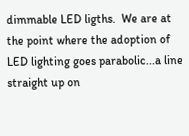dimmable LED ligths.  We are at the point where the adoption of LED lighting goes parabolic...a line straight up on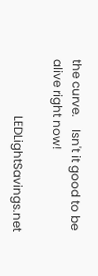the curve.    Isn't it good to be alive right now!

                   LEDLightSavings.net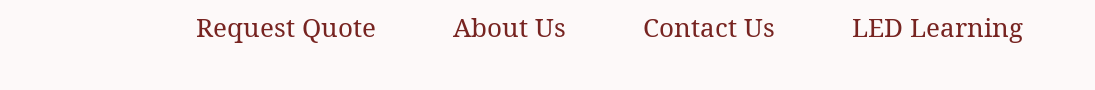Request Quote           About Us           Contact Us           LED Learning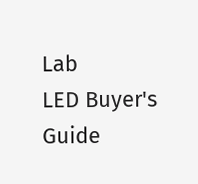Lab            LED Buyer's Guide